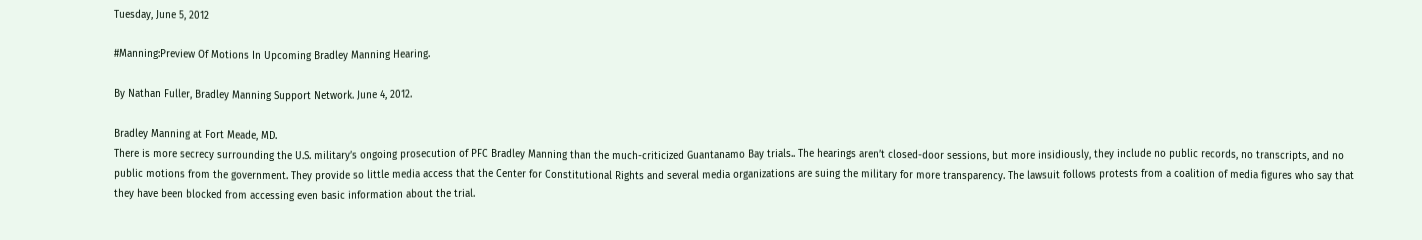Tuesday, June 5, 2012

#Manning:Preview Of Motions In Upcoming Bradley Manning Hearing.

By Nathan Fuller, Bradley Manning Support Network. June 4, 2012.

Bradley Manning at Fort Meade, MD.
There is more secrecy surrounding the U.S. military’s ongoing prosecution of PFC Bradley Manning than the much-criticized Guantanamo Bay trials.. The hearings aren’t closed-door sessions, but more insidiously, they include no public records, no transcripts, and no public motions from the government. They provide so little media access that the Center for Constitutional Rights and several media organizations are suing the military for more transparency. The lawsuit follows protests from a coalition of media figures who say that they have been blocked from accessing even basic information about the trial.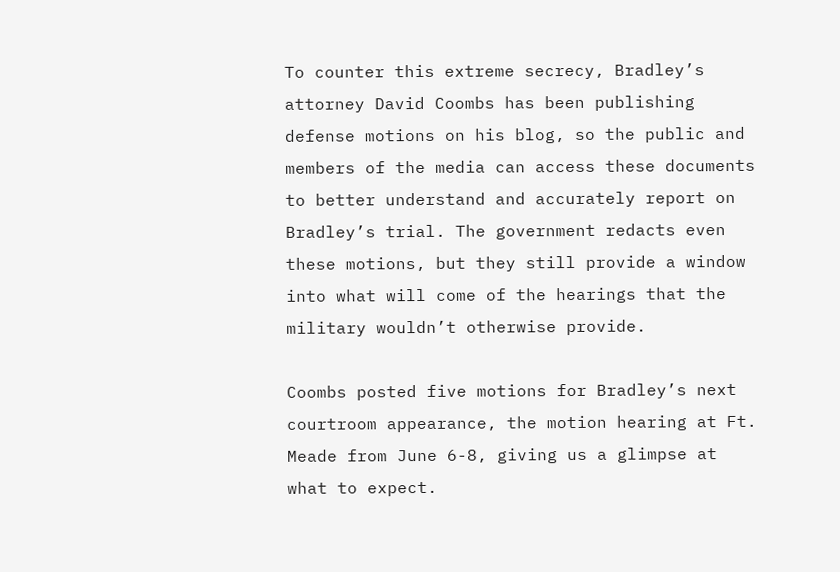To counter this extreme secrecy, Bradley’s attorney David Coombs has been publishing defense motions on his blog, so the public and members of the media can access these documents to better understand and accurately report on Bradley’s trial. The government redacts even these motions, but they still provide a window into what will come of the hearings that the military wouldn’t otherwise provide.

Coombs posted five motions for Bradley’s next courtroom appearance, the motion hearing at Ft. Meade from June 6-8, giving us a glimpse at what to expect.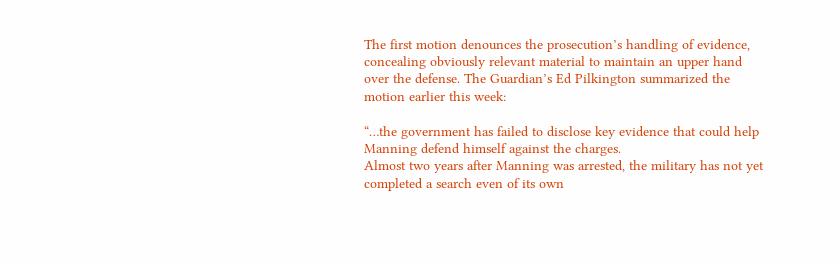The first motion denounces the prosecution’s handling of evidence, concealing obviously relevant material to maintain an upper hand over the defense. The Guardian’s Ed Pilkington summarized the motion earlier this week:

“…the government has failed to disclose key evidence that could help Manning defend himself against the charges.
Almost two years after Manning was arrested, the military has not yet completed a search even of its own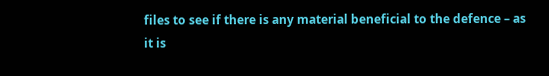files to see if there is any material beneficial to the defence – as it is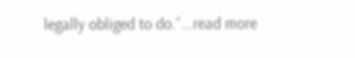legally obliged to do.”...read more